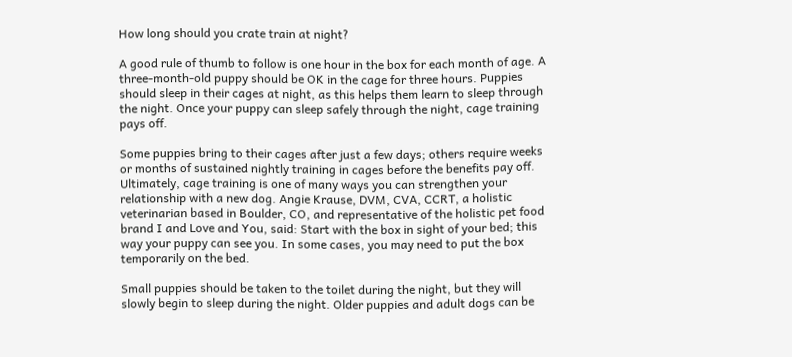How long should you crate train at night?

A good rule of thumb to follow is one hour in the box for each month of age. A three-month-old puppy should be OK in the cage for three hours. Puppies should sleep in their cages at night, as this helps them learn to sleep through the night. Once your puppy can sleep safely through the night, cage training pays off.

Some puppies bring to their cages after just a few days; others require weeks or months of sustained nightly training in cages before the benefits pay off. Ultimately, cage training is one of many ways you can strengthen your relationship with a new dog. Angie Krause, DVM, CVA, CCRT, a holistic veterinarian based in Boulder, CO, and representative of the holistic pet food brand I and Love and You, said: Start with the box in sight of your bed; this way your puppy can see you. In some cases, you may need to put the box temporarily on the bed.

Small puppies should be taken to the toilet during the night, but they will slowly begin to sleep during the night. Older puppies and adult dogs can be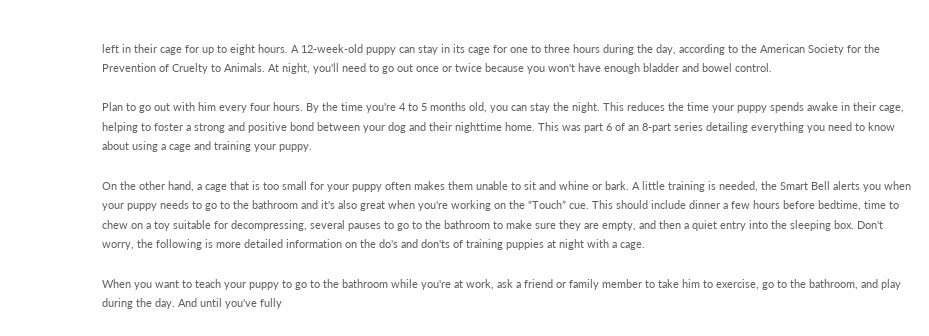left in their cage for up to eight hours. A 12-week-old puppy can stay in its cage for one to three hours during the day, according to the American Society for the Prevention of Cruelty to Animals. At night, you'll need to go out once or twice because you won't have enough bladder and bowel control.

Plan to go out with him every four hours. By the time you're 4 to 5 months old, you can stay the night. This reduces the time your puppy spends awake in their cage, helping to foster a strong and positive bond between your dog and their nighttime home. This was part 6 of an 8-part series detailing everything you need to know about using a cage and training your puppy.

On the other hand, a cage that is too small for your puppy often makes them unable to sit and whine or bark. A little training is needed, the Smart Bell alerts you when your puppy needs to go to the bathroom and it's also great when you're working on the “Touch” cue. This should include dinner a few hours before bedtime, time to chew on a toy suitable for decompressing, several pauses to go to the bathroom to make sure they are empty, and then a quiet entry into the sleeping box. Don't worry, the following is more detailed information on the do's and don'ts of training puppies at night with a cage.

When you want to teach your puppy to go to the bathroom while you're at work, ask a friend or family member to take him to exercise, go to the bathroom, and play during the day. And until you've fully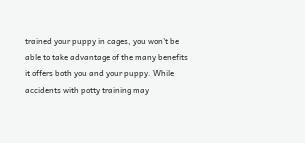trained your puppy in cages, you won't be able to take advantage of the many benefits it offers both you and your puppy. While accidents with potty training may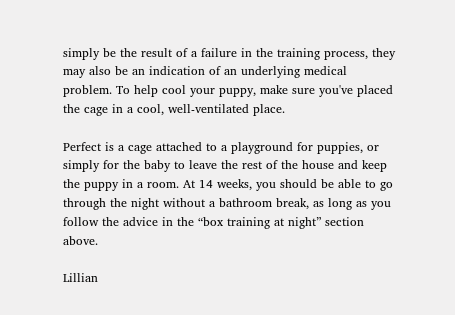simply be the result of a failure in the training process, they may also be an indication of an underlying medical problem. To help cool your puppy, make sure you've placed the cage in a cool, well-ventilated place.

Perfect is a cage attached to a playground for puppies, or simply for the baby to leave the rest of the house and keep the puppy in a room. At 14 weeks, you should be able to go through the night without a bathroom break, as long as you follow the advice in the “box training at night” section above.

Lillian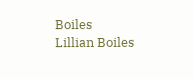Boiles
Lillian Boiles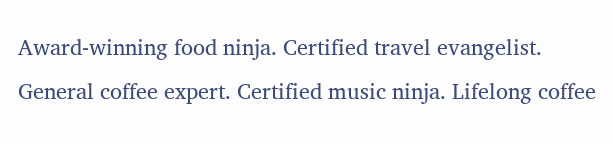Award-winning food ninja. Certified travel evangelist. General coffee expert. Certified music ninja. Lifelong coffee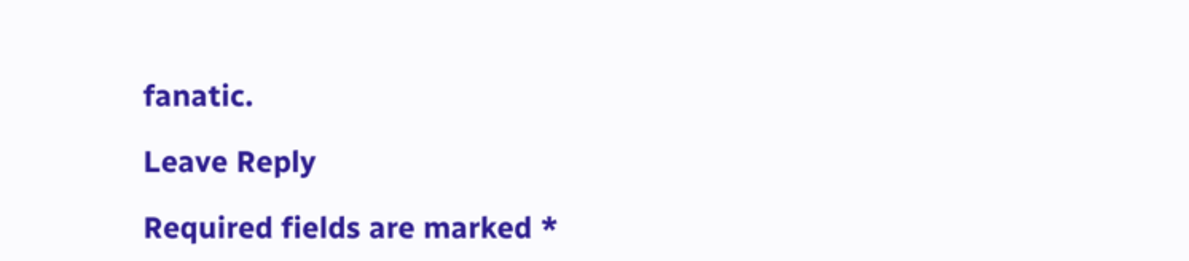fanatic.

Leave Reply

Required fields are marked *